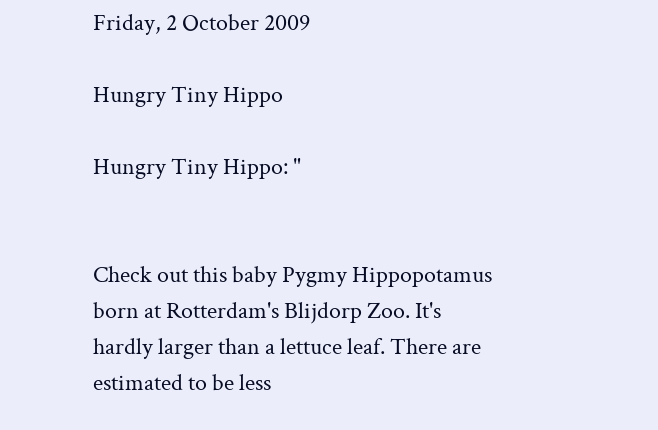Friday, 2 October 2009

Hungry Tiny Hippo

Hungry Tiny Hippo: "


Check out this baby Pygmy Hippopotamus born at Rotterdam's Blijdorp Zoo. It's hardly larger than a lettuce leaf. There are estimated to be less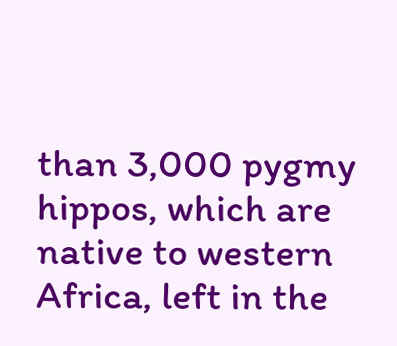than 3,000 pygmy hippos, which are native to western Africa, left in the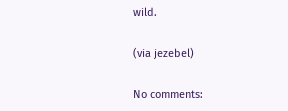wild.

(via jezebel)

No comments: